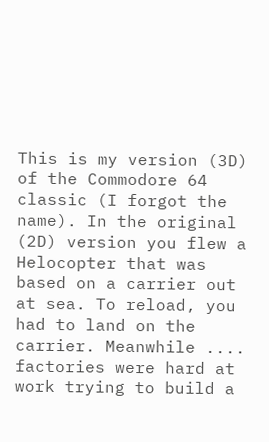This is my version (3D) of the Commodore 64 classic (I forgot the name). In the original (2D) version you flew a Helocopter that was based on a carrier out at sea. To reload, you had to land on the carrier. Meanwhile .... factories were hard at work trying to build a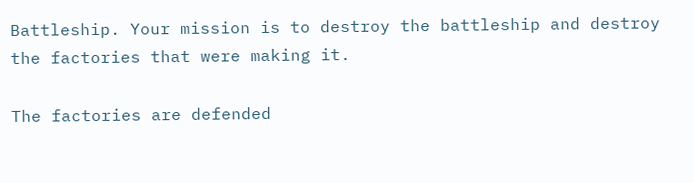Battleship. Your mission is to destroy the battleship and destroy the factories that were making it.

The factories are defended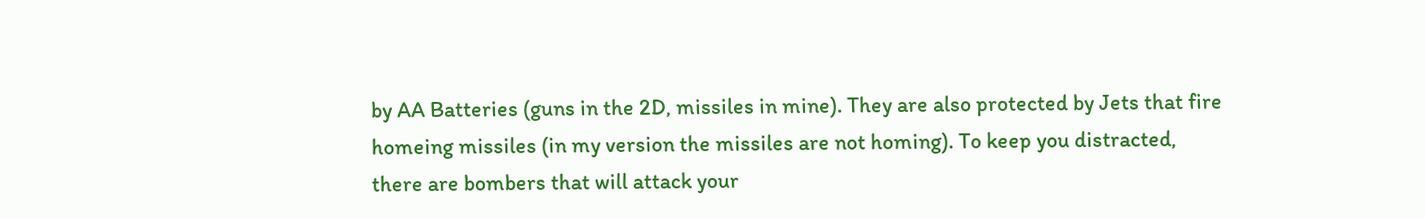by AA Batteries (guns in the 2D, missiles in mine). They are also protected by Jets that fire homeing missiles (in my version the missiles are not homing). To keep you distracted, there are bombers that will attack your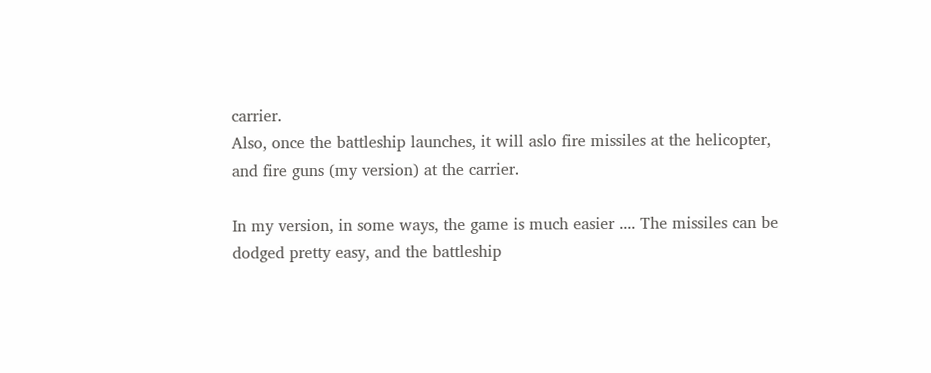carrier.
Also, once the battleship launches, it will aslo fire missiles at the helicopter, and fire guns (my version) at the carrier.

In my version, in some ways, the game is much easier .... The missiles can be dodged pretty easy, and the battleship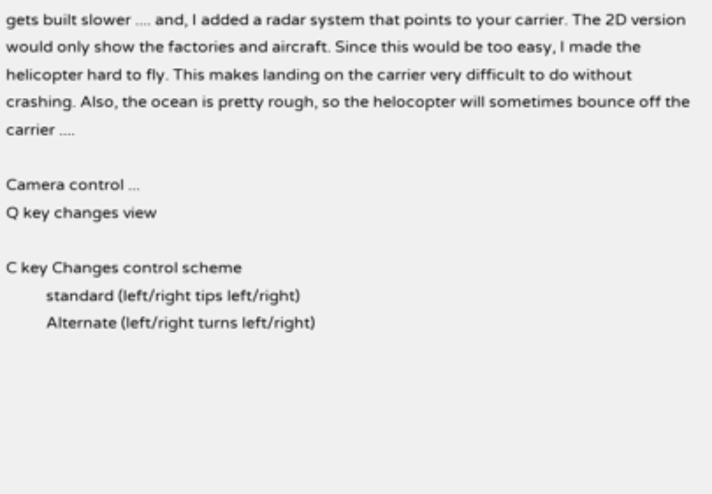gets built slower .... and, I added a radar system that points to your carrier. The 2D version would only show the factories and aircraft. Since this would be too easy, I made the helicopter hard to fly. This makes landing on the carrier very difficult to do without crashing. Also, the ocean is pretty rough, so the helocopter will sometimes bounce off the carrier ....

Camera control ...
Q key changes view

C key Changes control scheme
          standard (left/right tips left/right)
          Alternate (left/right turns left/right)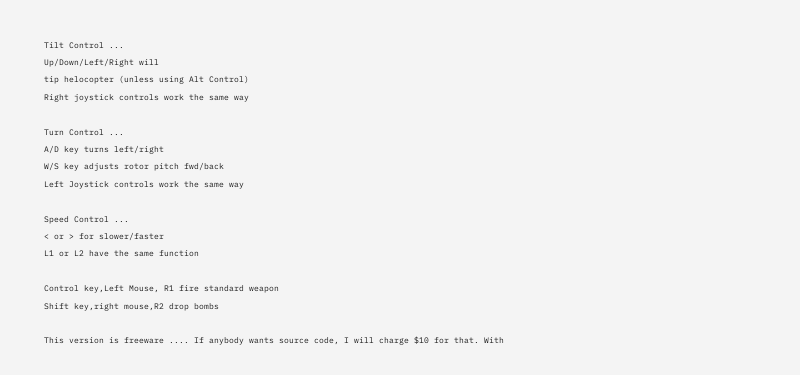Tilt Control ...
Up/Down/Left/Right will
tip helocopter (unless using Alt Control)
Right joystick controls work the same way

Turn Control ...
A/D key turns left/right
W/S key adjusts rotor pitch fwd/back
Left Joystick controls work the same way

Speed Control ...
< or > for slower/faster
L1 or L2 have the same function

Control key,Left Mouse, R1 fire standard weapon
Shift key,right mouse,R2 drop bombs

This version is freeware .... If anybody wants source code, I will charge $10 for that. With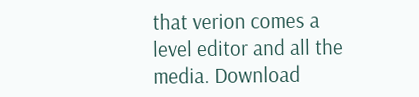that verion comes a level editor and all the media. Download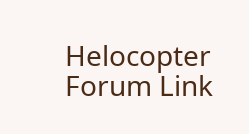Helocopter
Forum Link